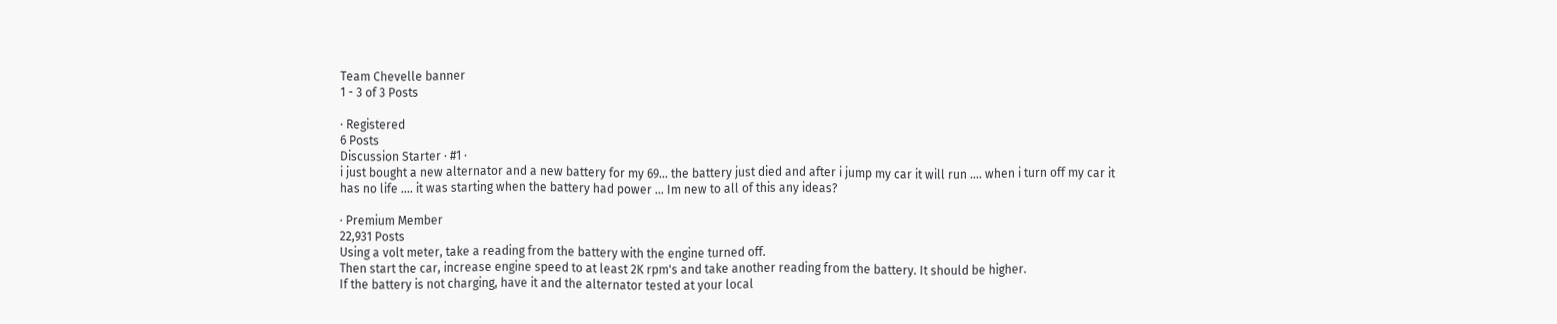Team Chevelle banner
1 - 3 of 3 Posts

· Registered
6 Posts
Discussion Starter · #1 ·
i just bought a new alternator and a new battery for my 69... the battery just died and after i jump my car it will run .... when i turn off my car it has no life .... it was starting when the battery had power ... Im new to all of this any ideas?

· Premium Member
22,931 Posts
Using a volt meter, take a reading from the battery with the engine turned off.
Then start the car, increase engine speed to at least 2K rpm's and take another reading from the battery. It should be higher.
If the battery is not charging, have it and the alternator tested at your local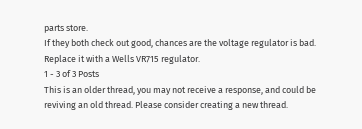parts store.
If they both check out good, chances are the voltage regulator is bad.
Replace it with a Wells VR715 regulator.
1 - 3 of 3 Posts
This is an older thread, you may not receive a response, and could be reviving an old thread. Please consider creating a new thread.